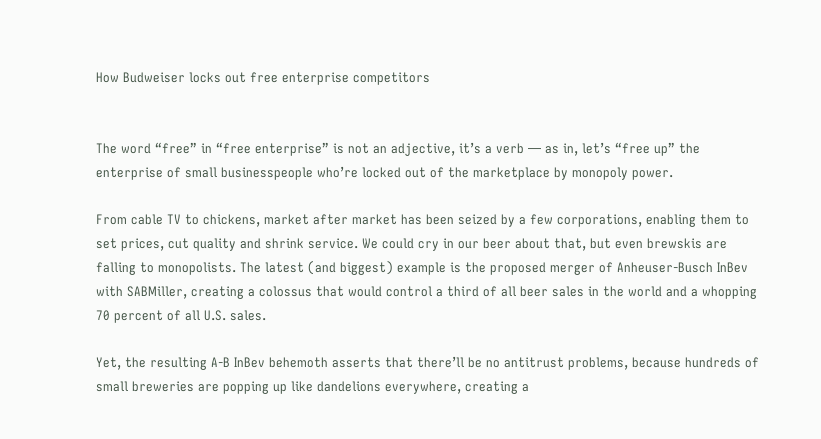How Budweiser locks out free enterprise competitors


The word “free” in “free enterprise” is not an adjective, it’s a verb — as in, let’s “free up” the enterprise of small businesspeople who’re locked out of the marketplace by monopoly power.

From cable TV to chickens, market after market has been seized by a few corporations, enabling them to set prices, cut quality and shrink service. We could cry in our beer about that, but even brewskis are falling to monopolists. The latest (and biggest) example is the proposed merger of Anheuser-Busch InBev with SABMiller, creating a colossus that would control a third of all beer sales in the world and a whopping 70 percent of all U.S. sales.

Yet, the resulting A-B InBev behemoth asserts that there’ll be no antitrust problems, because hundreds of small breweries are popping up like dandelions everywhere, creating a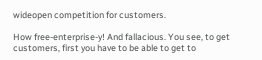wideopen competition for customers.

How free-enterprise-y! And fallacious. You see, to get customers, first you have to be able to get to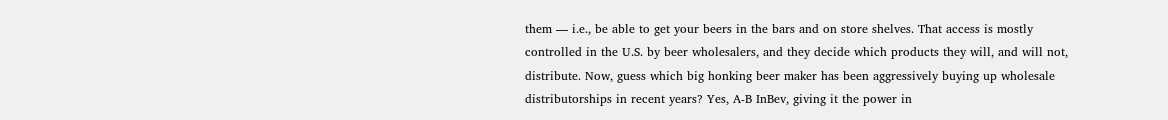them — i.e., be able to get your beers in the bars and on store shelves. That access is mostly controlled in the U.S. by beer wholesalers, and they decide which products they will, and will not, distribute. Now, guess which big honking beer maker has been aggressively buying up wholesale distributorships in recent years? Yes, A-B InBev, giving it the power in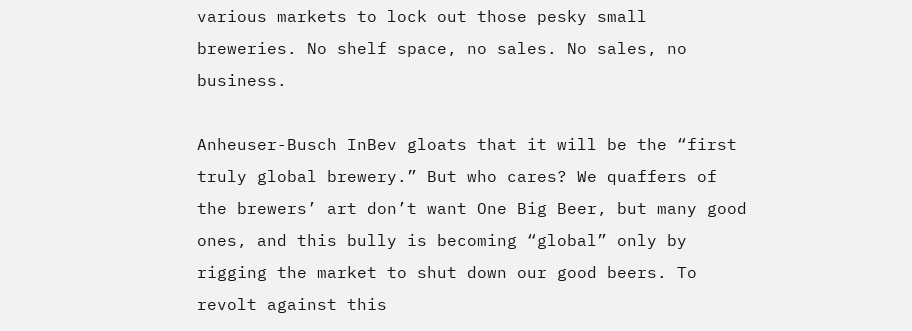various markets to lock out those pesky small breweries. No shelf space, no sales. No sales, no business.

Anheuser-Busch InBev gloats that it will be the “first truly global brewery.” But who cares? We quaffers of the brewers’ art don’t want One Big Beer, but many good ones, and this bully is becoming “global” only by rigging the market to shut down our good beers. To revolt against this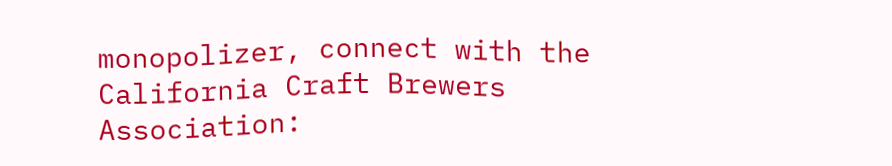monopolizer, connect with the California Craft Brewers Association: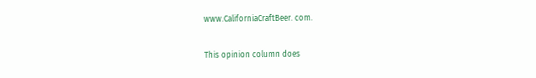www.CaliforniaCraftBeer. com.

This opinion column does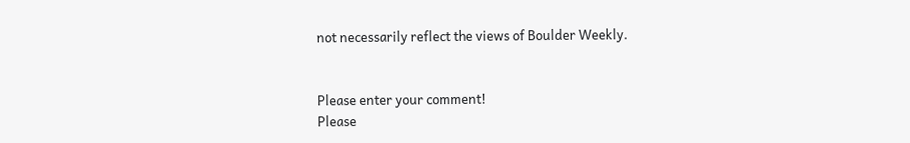not necessarily reflect the views of Boulder Weekly.


Please enter your comment!
Please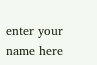enter your name here